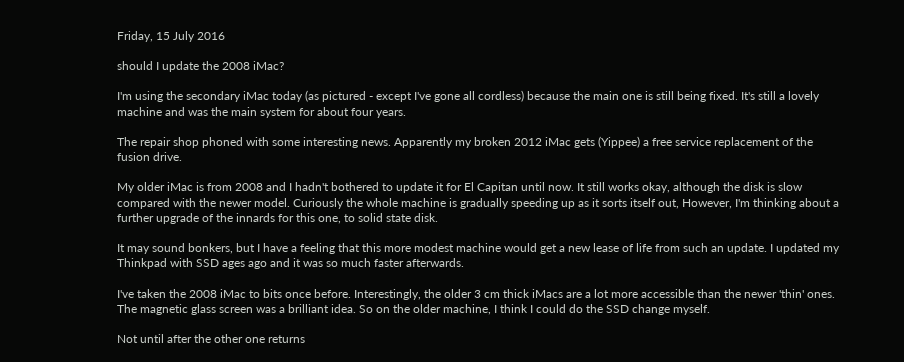Friday, 15 July 2016

should I update the 2008 iMac?

I'm using the secondary iMac today (as pictured - except I've gone all cordless) because the main one is still being fixed. It's still a lovely machine and was the main system for about four years.

The repair shop phoned with some interesting news. Apparently my broken 2012 iMac gets (Yippee) a free service replacement of the fusion drive.

My older iMac is from 2008 and I hadn't bothered to update it for El Capitan until now. It still works okay, although the disk is slow compared with the newer model. Curiously the whole machine is gradually speeding up as it sorts itself out, However, I'm thinking about a further upgrade of the innards for this one, to solid state disk.

It may sound bonkers, but I have a feeling that this more modest machine would get a new lease of life from such an update. I updated my Thinkpad with SSD ages ago and it was so much faster afterwards.

I've taken the 2008 iMac to bits once before. Interestingly, the older 3 cm thick iMacs are a lot more accessible than the newer 'thin' ones. The magnetic glass screen was a brilliant idea. So on the older machine, I think I could do the SSD change myself.

Not until after the other one returns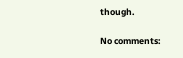though.

No comments: